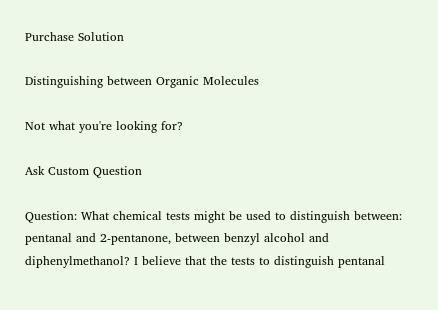Purchase Solution

Distinguishing between Organic Molecules

Not what you're looking for?

Ask Custom Question

Question: What chemical tests might be used to distinguish between: pentanal and 2-pentanone, between benzyl alcohol and diphenylmethanol? I believe that the tests to distinguish pentanal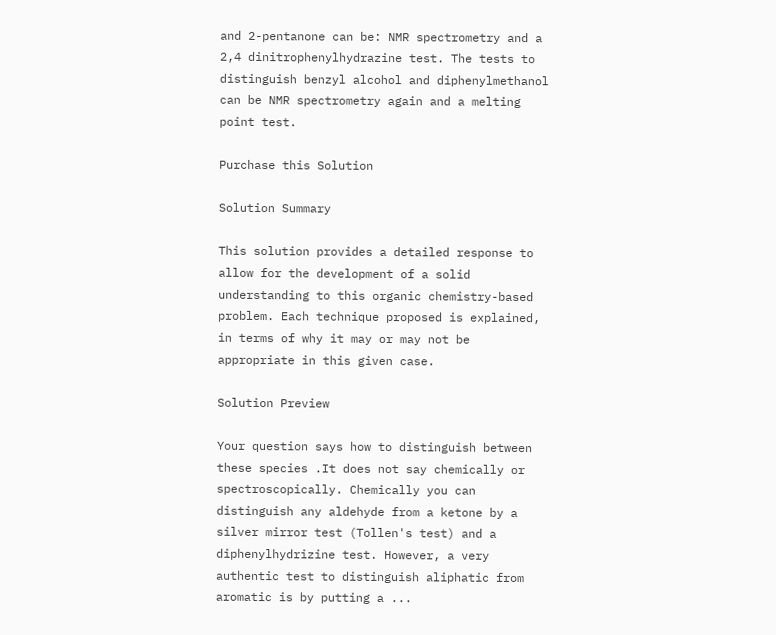and 2-pentanone can be: NMR spectrometry and a 2,4 dinitrophenylhydrazine test. The tests to distinguish benzyl alcohol and diphenylmethanol can be NMR spectrometry again and a melting point test.

Purchase this Solution

Solution Summary

This solution provides a detailed response to allow for the development of a solid understanding to this organic chemistry-based problem. Each technique proposed is explained, in terms of why it may or may not be appropriate in this given case.

Solution Preview

Your question says how to distinguish between these species .It does not say chemically or spectroscopically. Chemically you can distinguish any aldehyde from a ketone by a silver mirror test (Tollen's test) and a diphenylhydrizine test. However, a very authentic test to distinguish aliphatic from aromatic is by putting a ...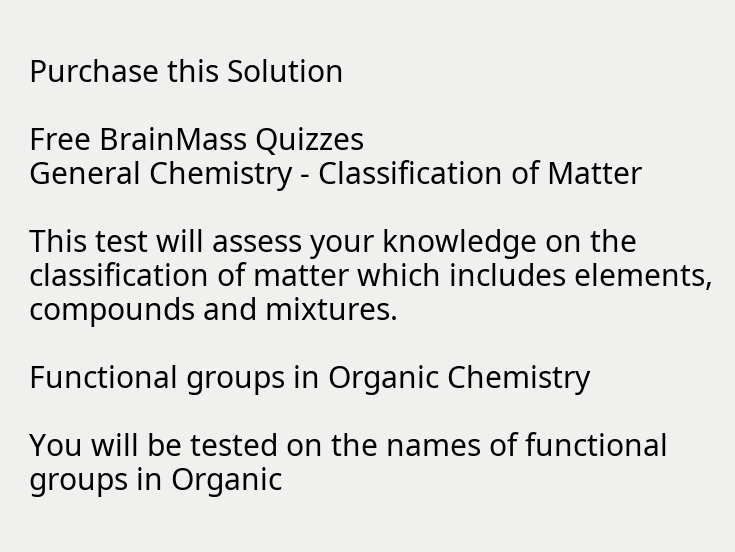Purchase this Solution

Free BrainMass Quizzes
General Chemistry - Classification of Matter

This test will assess your knowledge on the classification of matter which includes elements, compounds and mixtures.

Functional groups in Organic Chemistry

You will be tested on the names of functional groups in Organic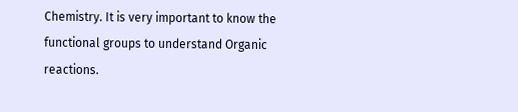Chemistry. It is very important to know the functional groups to understand Organic reactions.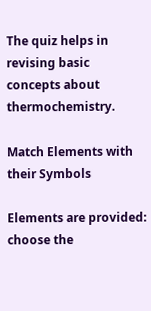The quiz helps in revising basic concepts about thermochemistry.

Match Elements with their Symbols

Elements are provided: choose the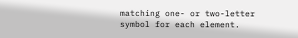matching one- or two-letter symbol for each element.